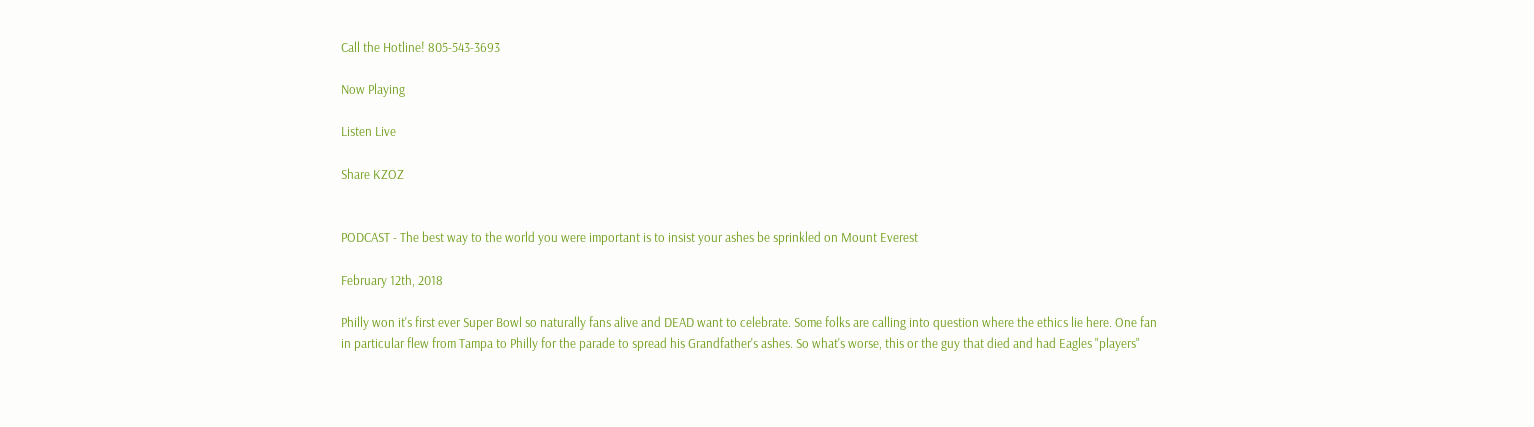Call the Hotline! 805-543-3693

Now Playing

Listen Live

Share KZOZ


PODCAST - The best way to the world you were important is to insist your ashes be sprinkled on Mount Everest

February 12th, 2018

Philly won it's first ever Super Bowl so naturally fans alive and DEAD want to celebrate. Some folks are calling into question where the ethics lie here. One fan in particular flew from Tampa to Philly for the parade to spread his Grandfather's ashes. So what's worse, this or the guy that died and had Eagles "players"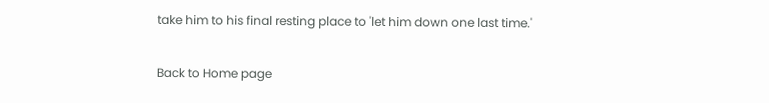take him to his final resting place to 'let him down one last time.'

Back to Home page